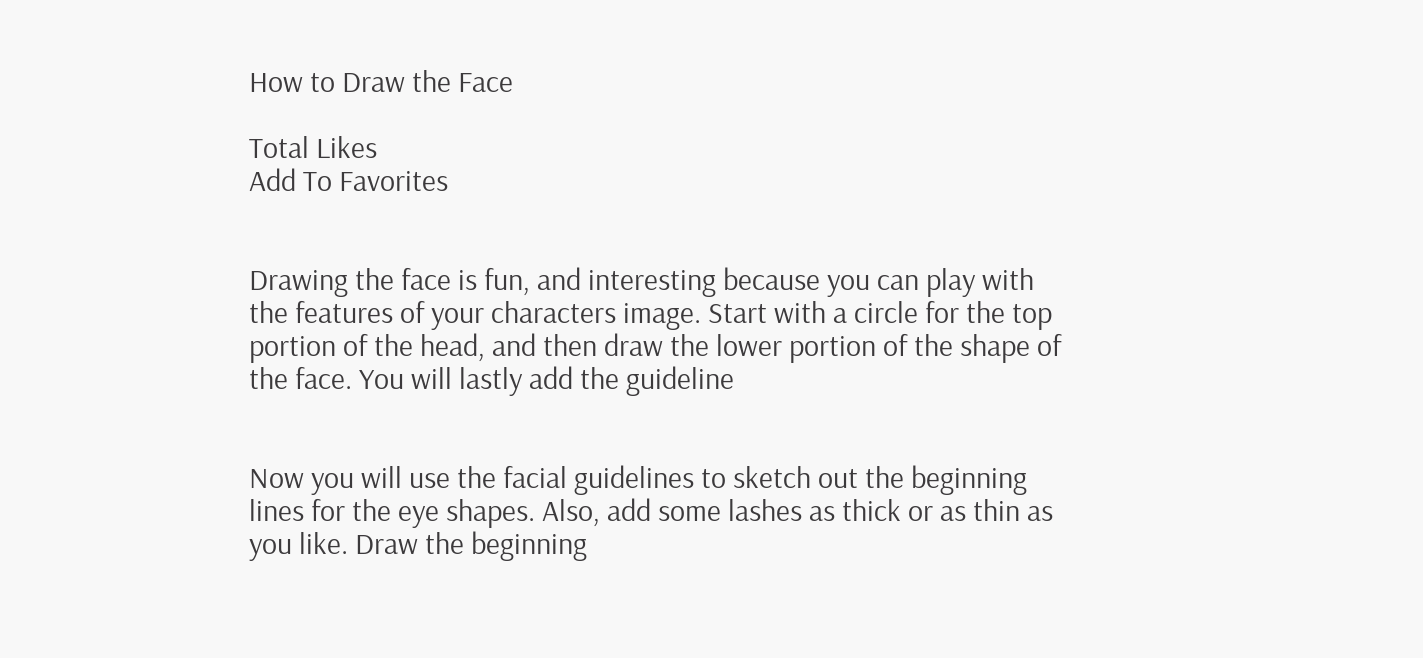How to Draw the Face

Total Likes
Add To Favorites


Drawing the face is fun, and interesting because you can play with the features of your characters image. Start with a circle for the top portion of the head, and then draw the lower portion of the shape of the face. You will lastly add the guideline


Now you will use the facial guidelines to sketch out the beginning lines for the eye shapes. Also, add some lashes as thick or as thin as you like. Draw the beginning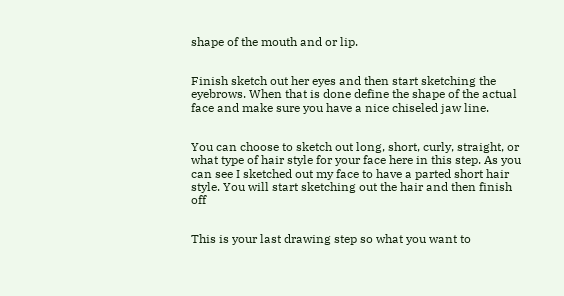shape of the mouth and or lip.


Finish sketch out her eyes and then start sketching the eyebrows. When that is done define the shape of the actual face and make sure you have a nice chiseled jaw line.


You can choose to sketch out long, short, curly, straight, or what type of hair style for your face here in this step. As you can see I sketched out my face to have a parted short hair style. You will start sketching out the hair and then finish off


This is your last drawing step so what you want to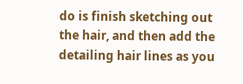do is finish sketching out the hair, and then add the detailing hair lines as you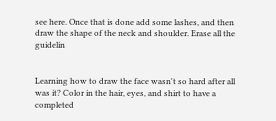see here. Once that is done add some lashes, and then draw the shape of the neck and shoulder. Erase all the guidelin


Learning how to draw the face wasn't so hard after all was it? Color in the hair, eyes, and shirt to have a completed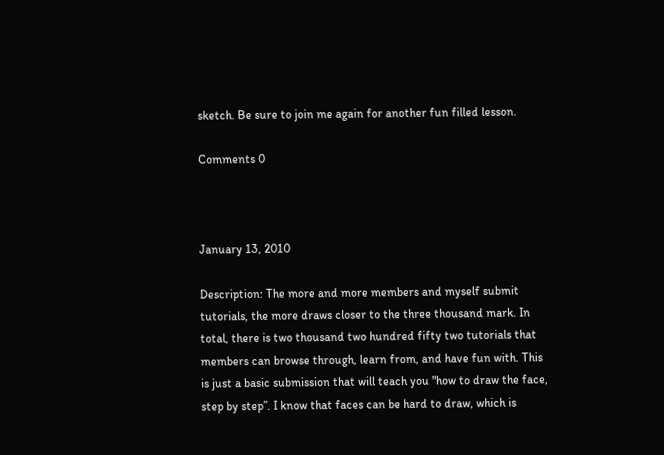sketch. Be sure to join me again for another fun filled lesson.

Comments 0



January 13, 2010

Description: The more and more members and myself submit tutorials, the more draws closer to the three thousand mark. In total, there is two thousand two hundred fifty two tutorials that members can browse through, learn from, and have fun with. This is just a basic submission that will teach you "how to draw the face, step by step”. I know that faces can be hard to draw, which is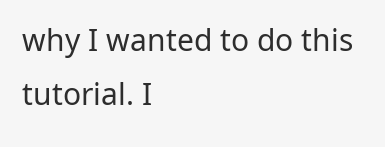why I wanted to do this tutorial. I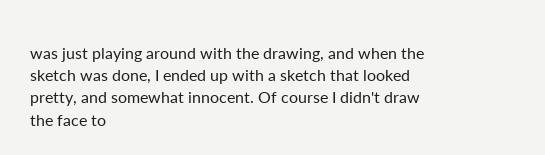was just playing around with the drawing, and when the sketch was done, I ended up with a sketch that looked pretty, and somewhat innocent. Of course I didn't draw the face to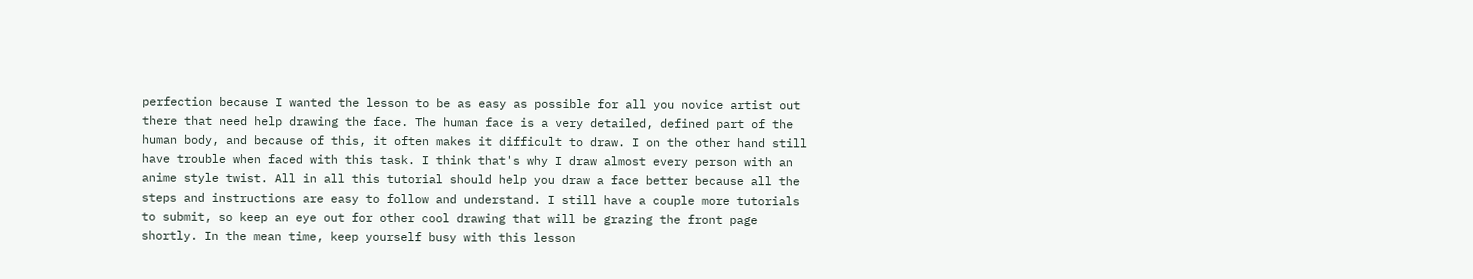perfection because I wanted the lesson to be as easy as possible for all you novice artist out there that need help drawing the face. The human face is a very detailed, defined part of the human body, and because of this, it often makes it difficult to draw. I on the other hand still have trouble when faced with this task. I think that's why I draw almost every person with an anime style twist. All in all this tutorial should help you draw a face better because all the steps and instructions are easy to follow and understand. I still have a couple more tutorials to submit, so keep an eye out for other cool drawing that will be grazing the front page shortly. In the mean time, keep yourself busy with this lesson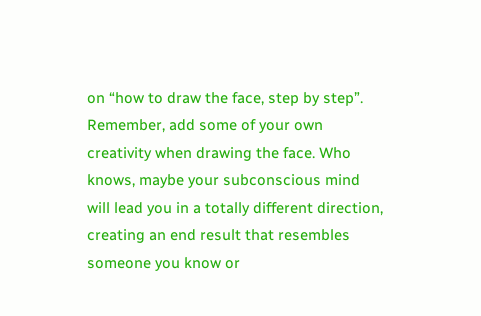on “how to draw the face, step by step”. Remember, add some of your own creativity when drawing the face. Who knows, maybe your subconscious mind will lead you in a totally different direction, creating an end result that resembles someone you know or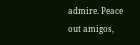admire. Peace out amigos,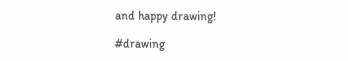and happy drawing!

#drawing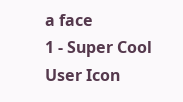a face
1 - Super Cool
User Icon